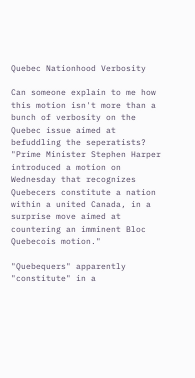Quebec Nationhood Verbosity

Can someone explain to me how this motion isn't more than a bunch of verbosity on the Quebec issue aimed at befuddling the seperatists?
"Prime Minister Stephen Harper introduced a motion on Wednesday that recognizes Quebecers constitute a nation within a united Canada, in a surprise move aimed at countering an imminent Bloc Quebecois motion."

"Quebequers" apparently "constitute" in a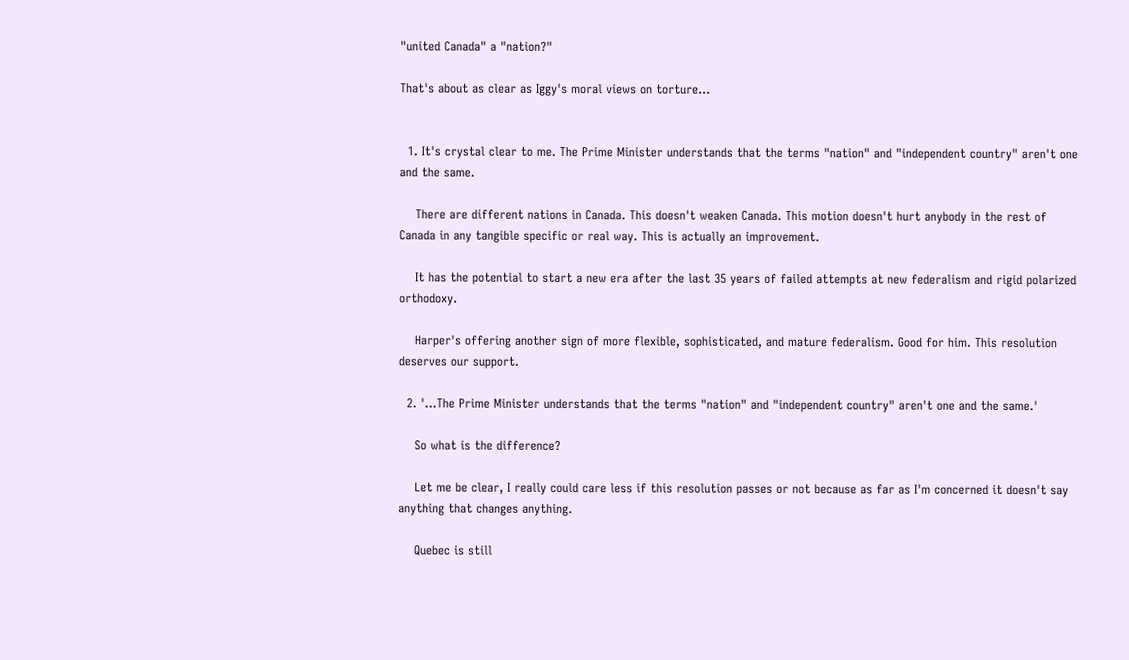"united Canada" a "nation?"

That's about as clear as Iggy's moral views on torture...


  1. It's crystal clear to me. The Prime Minister understands that the terms "nation" and "independent country" aren't one and the same.

    There are different nations in Canada. This doesn't weaken Canada. This motion doesn't hurt anybody in the rest of Canada in any tangible specific or real way. This is actually an improvement.

    It has the potential to start a new era after the last 35 years of failed attempts at new federalism and rigid polarized orthodoxy.

    Harper's offering another sign of more flexible, sophisticated, and mature federalism. Good for him. This resolution deserves our support.

  2. '...The Prime Minister understands that the terms "nation" and "independent country" aren't one and the same.'

    So what is the difference?

    Let me be clear, I really could care less if this resolution passes or not because as far as I'm concerned it doesn't say anything that changes anything.

    Quebec is still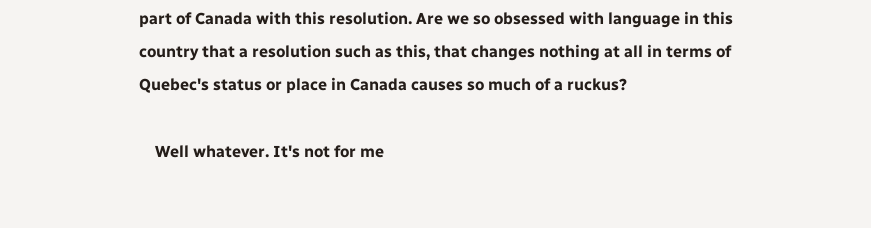part of Canada with this resolution. Are we so obsessed with language in this country that a resolution such as this, that changes nothing at all in terms of Quebec's status or place in Canada causes so much of a ruckus?

    Well whatever. It's not for me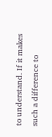to understand. If it makes such a difference to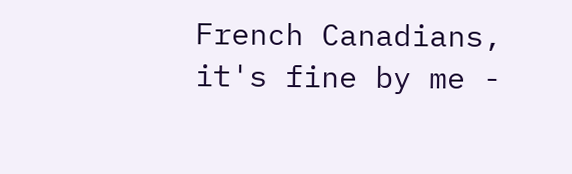French Canadians, it's fine by me -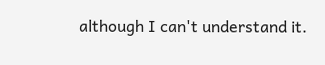although I can't understand it.